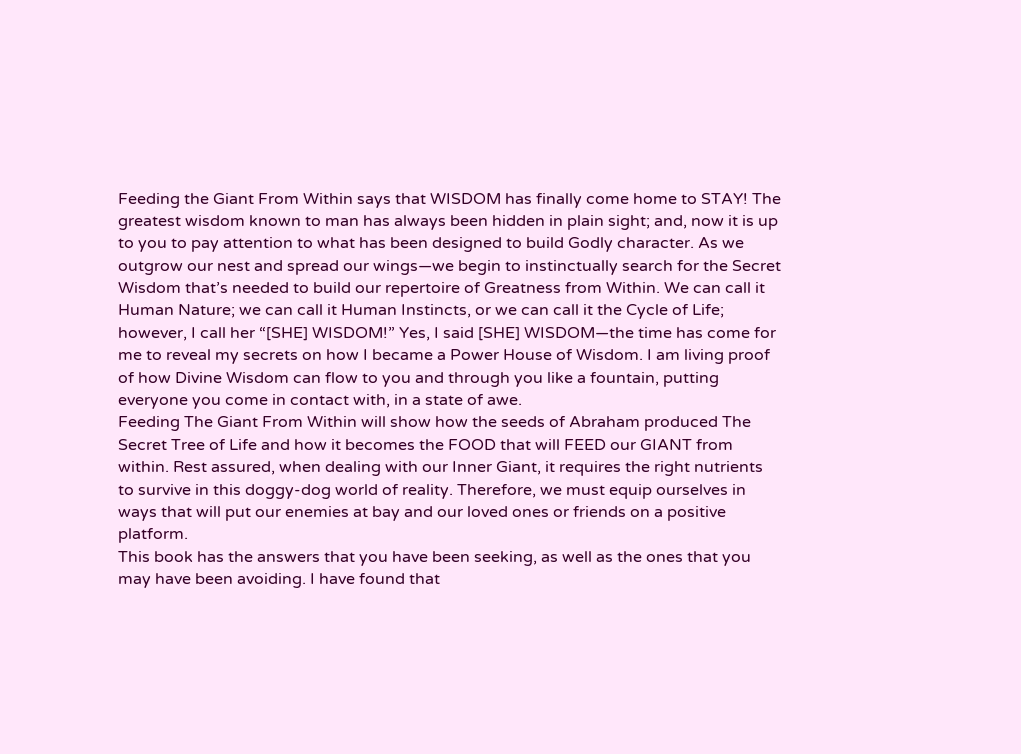Feeding the Giant From Within says that WISDOM has finally come home to STAY! The greatest wisdom known to man has always been hidden in plain sight; and, now it is up to you to pay attention to what has been designed to build Godly character. As we outgrow our nest and spread our wings—we begin to instinctually search for the Secret Wisdom that’s needed to build our repertoire of Greatness from Within. We can call it Human Nature; we can call it Human Instincts, or we can call it the Cycle of Life; however, I call her “[SHE] WISDOM!” Yes, I said [SHE] WISDOM—the time has come for me to reveal my secrets on how I became a Power House of Wisdom. I am living proof of how Divine Wisdom can flow to you and through you like a fountain, putting everyone you come in contact with, in a state of awe.
Feeding The Giant From Within will show how the seeds of Abraham produced The Secret Tree of Life and how it becomes the FOOD that will FEED our GIANT from within. Rest assured, when dealing with our Inner Giant, it requires the right nutrients to survive in this doggy-dog world of reality. Therefore, we must equip ourselves in ways that will put our enemies at bay and our loved ones or friends on a positive platform.
This book has the answers that you have been seeking, as well as the ones that you may have been avoiding. I have found that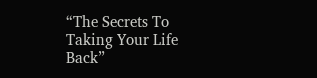“The Secrets To Taking Your Life Back”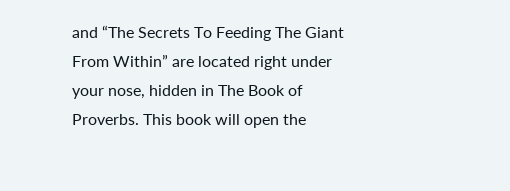and “The Secrets To Feeding The Giant From Within” are located right under your nose, hidden in The Book of Proverbs. This book will open the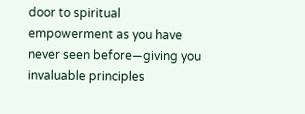door to spiritual empowerment as you have never seen before—giving you invaluable principles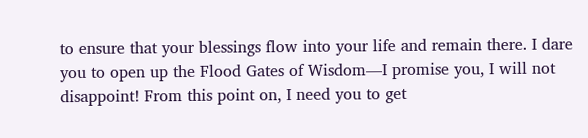to ensure that your blessings flow into your life and remain there. I dare you to open up the Flood Gates of Wisdom—I promise you, I will not disappoint! From this point on, I need you to get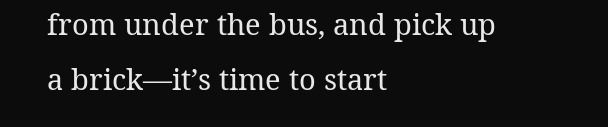from under the bus, and pick up a brick—it’s time to start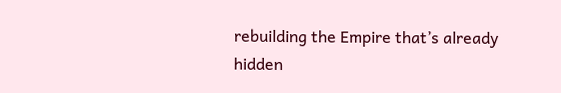rebuilding the Empire that’s already hidden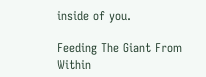inside of you.

Feeding The Giant From Within